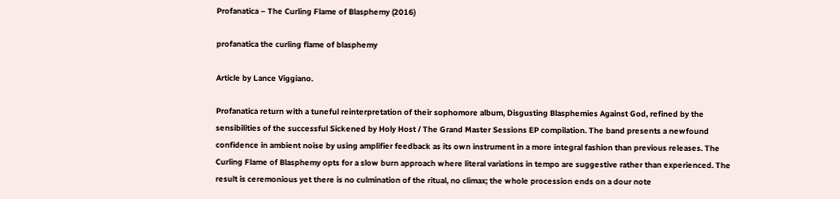Profanatica – The Curling Flame of Blasphemy (2016)

profanatica the curling flame of blasphemy

Article by Lance Viggiano.

Profanatica return with a tuneful reinterpretation of their sophomore album, Disgusting Blasphemies Against God, refined by the sensibilities of the successful Sickened by Holy Host / The Grand Master Sessions EP compilation. The band presents a newfound confidence in ambient noise by using amplifier feedback as its own instrument in a more integral fashion than previous releases. The Curling Flame of Blasphemy opts for a slow burn approach where literal variations in tempo are suggestive rather than experienced. The result is ceremonious yet there is no culmination of the ritual, no climax; the whole procession ends on a dour note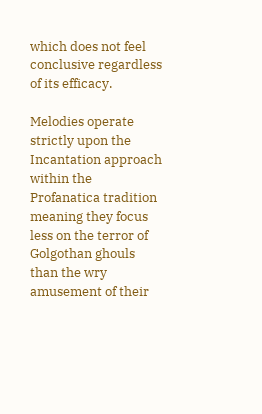which does not feel conclusive regardless of its efficacy.

Melodies operate strictly upon the Incantation approach within the Profanatica tradition meaning they focus less on the terror of Golgothan ghouls than the wry amusement of their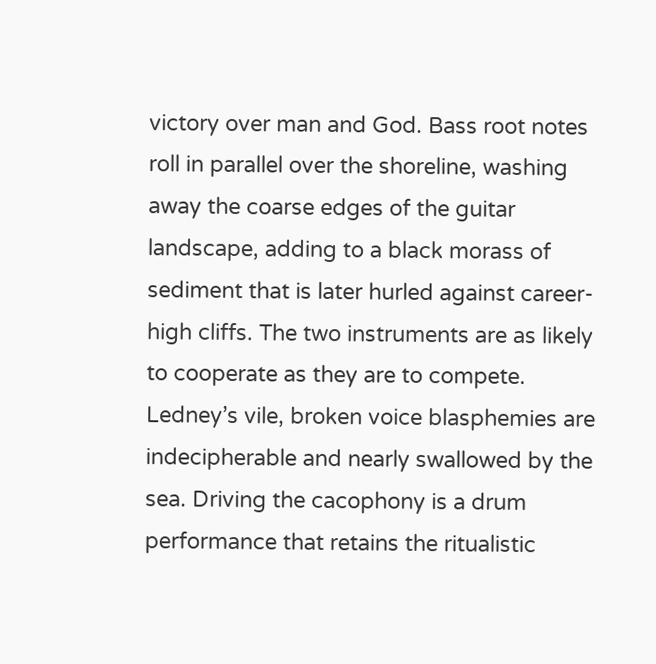victory over man and God. Bass root notes roll in parallel over the shoreline, washing away the coarse edges of the guitar landscape, adding to a black morass of sediment that is later hurled against career-high cliffs. The two instruments are as likely to cooperate as they are to compete. Ledney’s vile, broken voice blasphemies are indecipherable and nearly swallowed by the sea. Driving the cacophony is a drum performance that retains the ritualistic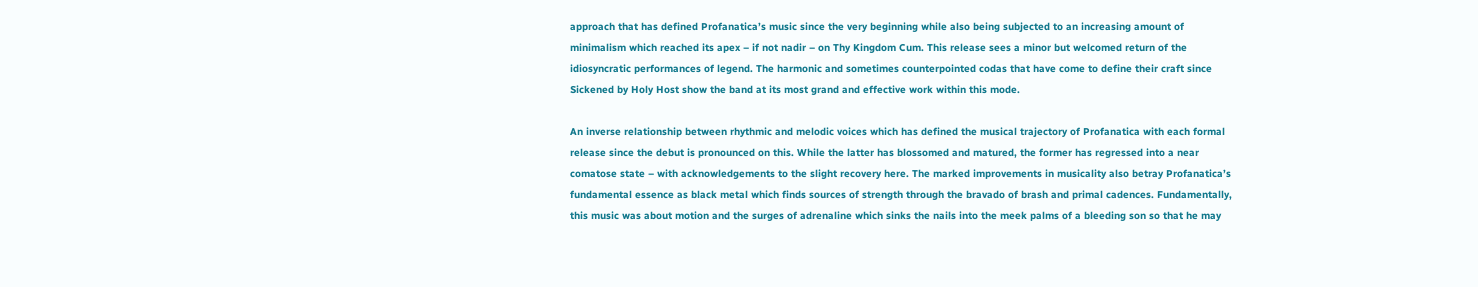approach that has defined Profanatica’s music since the very beginning while also being subjected to an increasing amount of minimalism which reached its apex – if not nadir – on Thy Kingdom Cum. This release sees a minor but welcomed return of the idiosyncratic performances of legend. The harmonic and sometimes counterpointed codas that have come to define their craft since Sickened by Holy Host show the band at its most grand and effective work within this mode.

An inverse relationship between rhythmic and melodic voices which has defined the musical trajectory of Profanatica with each formal release since the debut is pronounced on this. While the latter has blossomed and matured, the former has regressed into a near comatose state – with acknowledgements to the slight recovery here. The marked improvements in musicality also betray Profanatica’s fundamental essence as black metal which finds sources of strength through the bravado of brash and primal cadences. Fundamentally, this music was about motion and the surges of adrenaline which sinks the nails into the meek palms of a bleeding son so that he may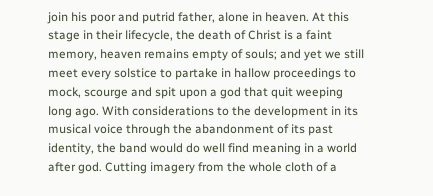join his poor and putrid father, alone in heaven. At this stage in their lifecycle, the death of Christ is a faint memory, heaven remains empty of souls; and yet we still meet every solstice to partake in hallow proceedings to mock, scourge and spit upon a god that quit weeping long ago. With considerations to the development in its musical voice through the abandonment of its past identity, the band would do well find meaning in a world after god. Cutting imagery from the whole cloth of a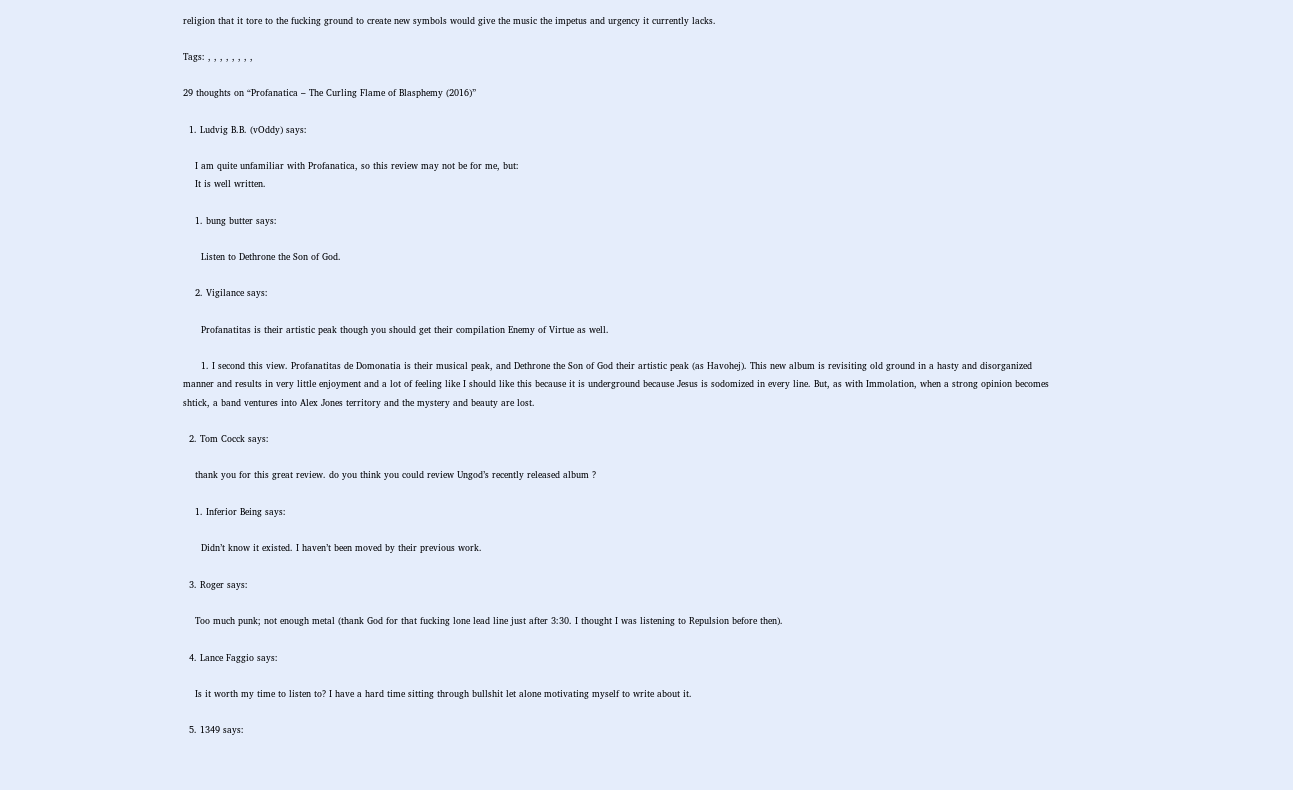religion that it tore to the fucking ground to create new symbols would give the music the impetus and urgency it currently lacks.

Tags: , , , , , , , ,

29 thoughts on “Profanatica – The Curling Flame of Blasphemy (2016)”

  1. Ludvig B.B. (vOddy) says:

    I am quite unfamiliar with Profanatica, so this review may not be for me, but:
    It is well written.

    1. bung butter says:

      Listen to Dethrone the Son of God.

    2. Vigilance says:

      Profanatitas is their artistic peak though you should get their compilation Enemy of Virtue as well.

      1. I second this view. Profanatitas de Domonatia is their musical peak, and Dethrone the Son of God their artistic peak (as Havohej). This new album is revisiting old ground in a hasty and disorganized manner and results in very little enjoyment and a lot of feeling like I should like this because it is underground because Jesus is sodomized in every line. But, as with Immolation, when a strong opinion becomes shtick, a band ventures into Alex Jones territory and the mystery and beauty are lost.

  2. Tom Cocck says:

    thank you for this great review. do you think you could review Ungod’s recently released album ?

    1. Inferior Being says:

      Didn’t know it existed. I haven’t been moved by their previous work.

  3. Roger says:

    Too much punk; not enough metal (thank God for that fucking lone lead line just after 3:30. I thought I was listening to Repulsion before then).

  4. Lance Faggio says:

    Is it worth my time to listen to? I have a hard time sitting through bullshit let alone motivating myself to write about it.

  5. 1349 says: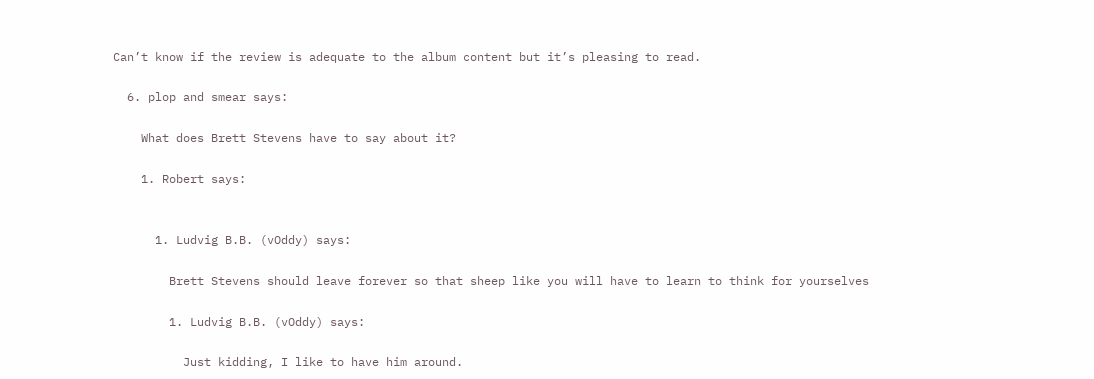Can’t know if the review is adequate to the album content but it’s pleasing to read.

  6. plop and smear says:

    What does Brett Stevens have to say about it?

    1. Robert says:


      1. Ludvig B.B. (vOddy) says:

        Brett Stevens should leave forever so that sheep like you will have to learn to think for yourselves

        1. Ludvig B.B. (vOddy) says:

          Just kidding, I like to have him around.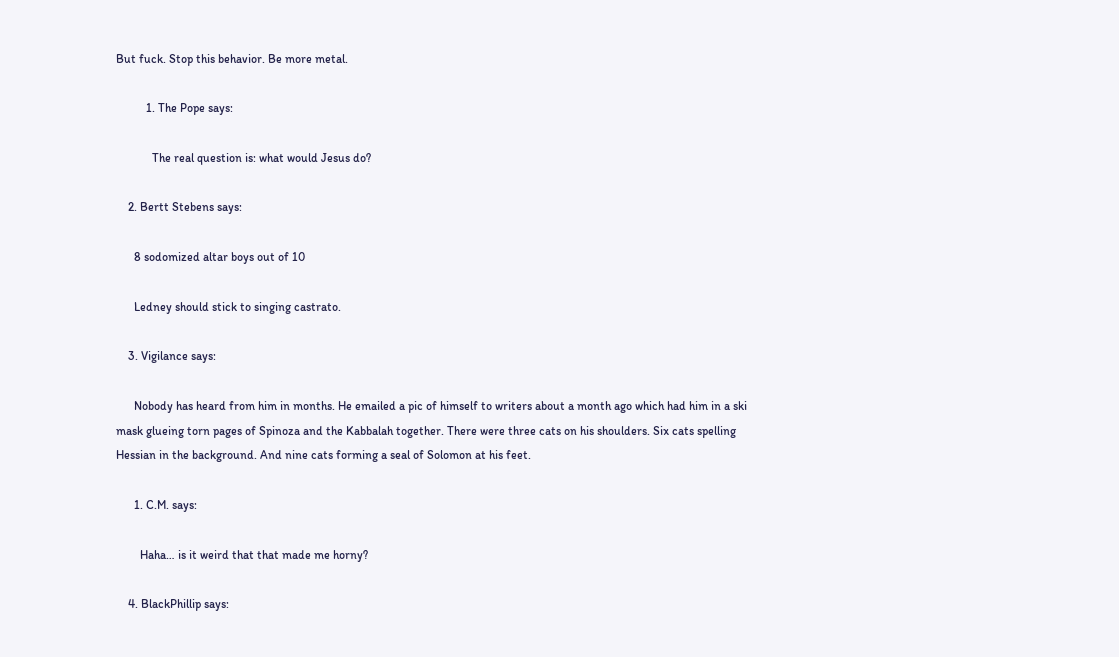But fuck. Stop this behavior. Be more metal.

          1. The Pope says:

            The real question is: what would Jesus do?

    2. Bertt Stebens says:

      8 sodomized altar boys out of 10

      Ledney should stick to singing castrato.

    3. Vigilance says:

      Nobody has heard from him in months. He emailed a pic of himself to writers about a month ago which had him in a ski mask glueing torn pages of Spinoza and the Kabbalah together. There were three cats on his shoulders. Six cats spelling Hessian in the background. And nine cats forming a seal of Solomon at his feet.

      1. C.M. says:

        Haha… is it weird that that made me horny?

    4. BlackPhillip says: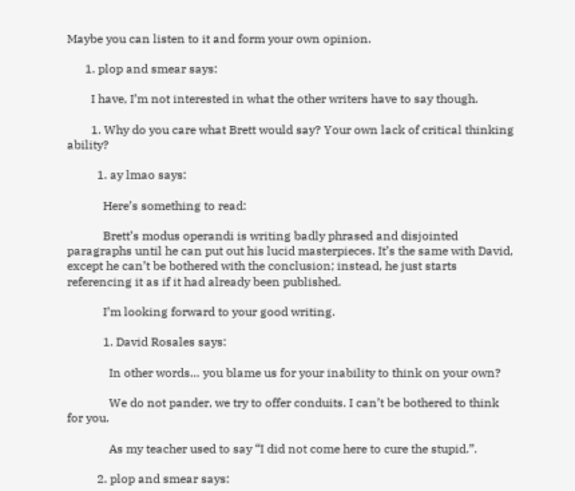Maybe you can listen to it and form your own opinion.

      1. plop and smear says:

        I have, I’m not interested in what the other writers have to say though.

        1. Why do you care what Brett would say? Your own lack of critical thinking ability?

          1. ay lmao says:

            Here’s something to read:

            Brett’s modus operandi is writing badly phrased and disjointed paragraphs until he can put out his lucid masterpieces. It’s the same with David, except he can’t be bothered with the conclusion; instead, he just starts referencing it as if it had already been published.

            I’m looking forward to your good writing.

            1. David Rosales says:

              In other words… you blame us for your inability to think on your own?

              We do not pander, we try to offer conduits. I can’t be bothered to think for you.

              As my teacher used to say “I did not come here to cure the stupid.”.

          2. plop and smear says: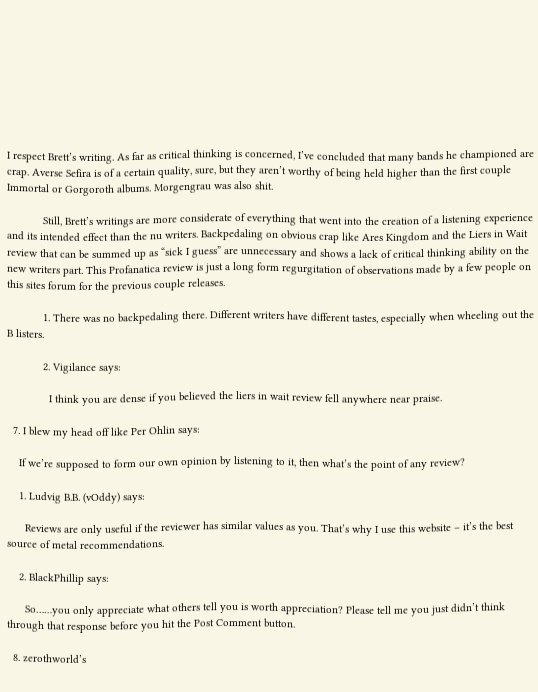I respect Brett’s writing. As far as critical thinking is concerned, I’ve concluded that many bands he championed are crap. Averse Sefira is of a certain quality, sure, but they aren’t worthy of being held higher than the first couple Immortal or Gorgoroth albums. Morgengrau was also shit.

            Still, Brett’s writings are more considerate of everything that went into the creation of a listening experience and its intended effect than the nu writers. Backpedaling on obvious crap like Ares Kingdom and the Liers in Wait review that can be summed up as “sick I guess” are unnecessary and shows a lack of critical thinking ability on the new writers part. This Profanatica review is just a long form regurgitation of observations made by a few people on this sites forum for the previous couple releases.

            1. There was no backpedaling there. Different writers have different tastes, especially when wheeling out the B listers.

            2. Vigilance says:

              I think you are dense if you believed the liers in wait review fell anywhere near praise.

  7. I blew my head off like Per Ohlin says:

    If we’re supposed to form our own opinion by listening to it, then what’s the point of any review?

    1. Ludvig B.B. (vOddy) says:

      Reviews are only useful if the reviewer has similar values as you. That’s why I use this website – it’s the best source of metal recommendations.

    2. BlackPhillip says:

      So……you only appreciate what others tell you is worth appreciation? Please tell me you just didn’t think through that response before you hit the Post Comment button.

  8. zerothworld’s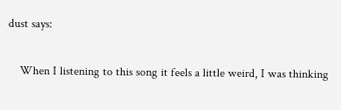dust says:

    When I listening to this song it feels a little weird, I was thinking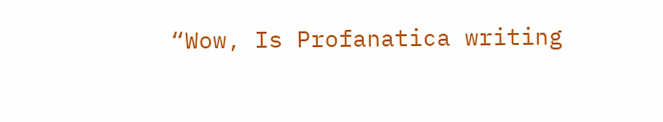“Wow, Is Profanatica writing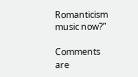Romanticism music now?”

Comments are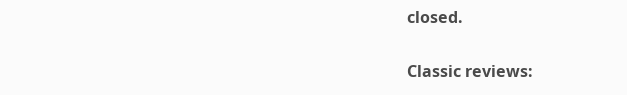closed.

Classic reviews: